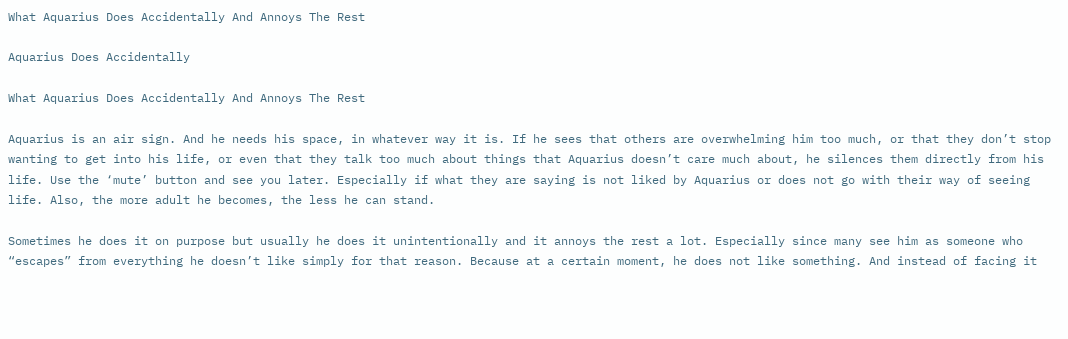What Aquarius Does Accidentally And Annoys The Rest

Aquarius Does Accidentally

What Aquarius Does Accidentally And Annoys The Rest

Aquarius is an air sign. And he needs his space, in whatever way it is. If he sees that others are overwhelming him too much, or that they don’t stop wanting to get into his life, or even that they talk too much about things that Aquarius doesn’t care much about, he silences them directly from his life. Use the ‘mute’ button and see you later. Especially if what they are saying is not liked by Aquarius or does not go with their way of seeing life. Also, the more adult he becomes, the less he can stand.

Sometimes he does it on purpose but usually he does it unintentionally and it annoys the rest a lot. Especially since many see him as someone who “escapes” from everything he doesn’t like simply for that reason. Because at a certain moment, he does not like something. And instead of facing it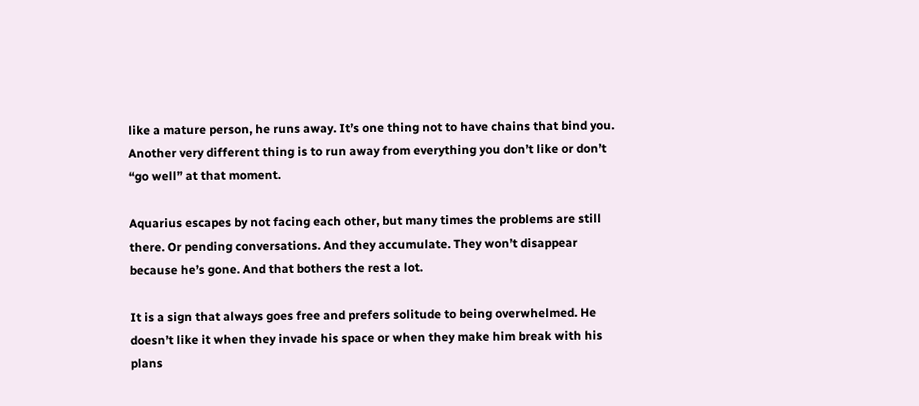like a mature person, he runs away. It’s one thing not to have chains that bind you. Another very different thing is to run away from everything you don’t like or don’t “go well” at that moment.

Aquarius escapes by not facing each other, but many times the problems are still there. Or pending conversations. And they accumulate. They won’t disappear because he’s gone. And that bothers the rest a lot.

It is a sign that always goes free and prefers solitude to being overwhelmed. He doesn’t like it when they invade his space or when they make him break with his plans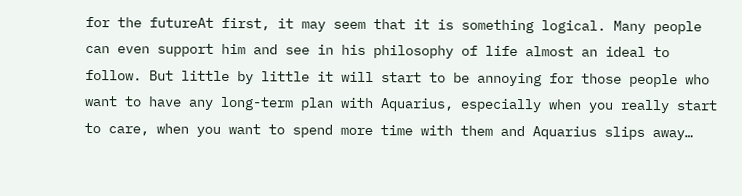for the futureAt first, it may seem that it is something logical. Many people can even support him and see in his philosophy of life almost an ideal to follow. But little by little it will start to be annoying for those people who want to have any long-term plan with Aquarius, especially when you really start to care, when you want to spend more time with them and Aquarius slips away…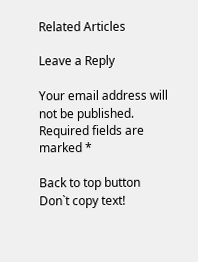Related Articles

Leave a Reply

Your email address will not be published. Required fields are marked *

Back to top button
Don`t copy text!